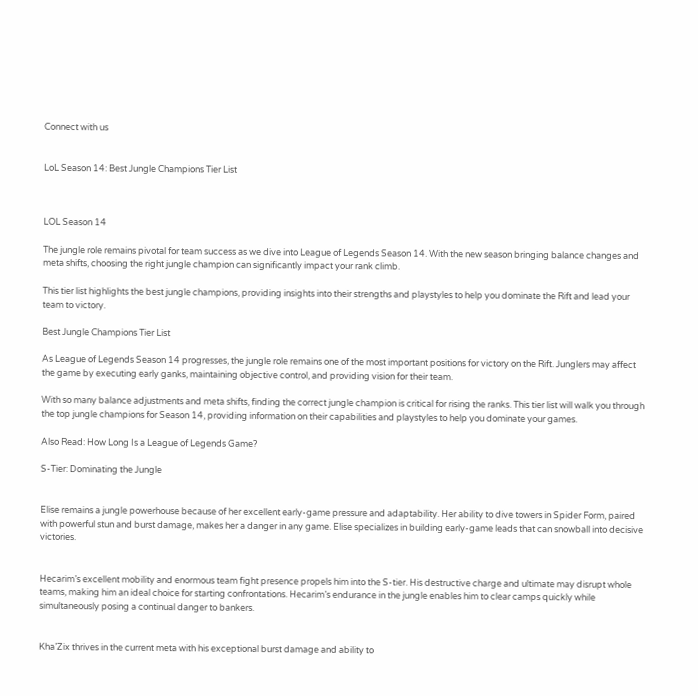Connect with us


LoL Season 14: Best Jungle Champions Tier List



LOL Season 14

The jungle role remains pivotal for team success as we dive into League of Legends Season 14. With the new season bringing balance changes and meta shifts, choosing the right jungle champion can significantly impact your rank climb.

This tier list highlights the best jungle champions, providing insights into their strengths and playstyles to help you dominate the Rift and lead your team to victory.

Best Jungle Champions Tier List

As League of Legends Season 14 progresses, the jungle role remains one of the most important positions for victory on the Rift. Junglers may affect the game by executing early ganks, maintaining objective control, and providing vision for their team.

With so many balance adjustments and meta shifts, finding the correct jungle champion is critical for rising the ranks. This tier list will walk you through the top jungle champions for Season 14, providing information on their capabilities and playstyles to help you dominate your games.

Also Read: How Long Is a League of Legends Game?

S-Tier: Dominating the Jungle


Elise remains a jungle powerhouse because of her excellent early-game pressure and adaptability. Her ability to dive towers in Spider Form, paired with powerful stun and burst damage, makes her a danger in any game. Elise specializes in building early-game leads that can snowball into decisive victories.


Hecarim’s excellent mobility and enormous team fight presence propels him into the S-tier. His destructive charge and ultimate may disrupt whole teams, making him an ideal choice for starting confrontations. Hecarim’s endurance in the jungle enables him to clear camps quickly while simultaneously posing a continual danger to bankers.


Kha’Zix thrives in the current meta with his exceptional burst damage and ability to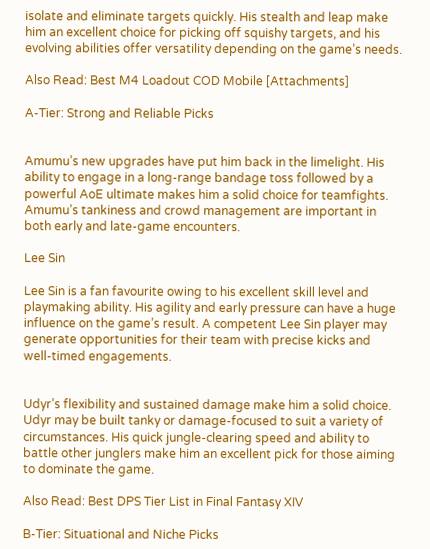isolate and eliminate targets quickly. His stealth and leap make him an excellent choice for picking off squishy targets, and his evolving abilities offer versatility depending on the game’s needs.

Also Read: Best M4 Loadout COD Mobile [Attachments]

A-Tier: Strong and Reliable Picks


Amumu’s new upgrades have put him back in the limelight. His ability to engage in a long-range bandage toss followed by a powerful AoE ultimate makes him a solid choice for teamfights. Amumu’s tankiness and crowd management are important in both early and late-game encounters.

Lee Sin

Lee Sin is a fan favourite owing to his excellent skill level and playmaking ability. His agility and early pressure can have a huge influence on the game’s result. A competent Lee Sin player may generate opportunities for their team with precise kicks and well-timed engagements.


Udyr’s flexibility and sustained damage make him a solid choice. Udyr may be built tanky or damage-focused to suit a variety of circumstances. His quick jungle-clearing speed and ability to battle other junglers make him an excellent pick for those aiming to dominate the game.

Also Read: Best DPS Tier List in Final Fantasy XIV

B-Tier: Situational and Niche Picks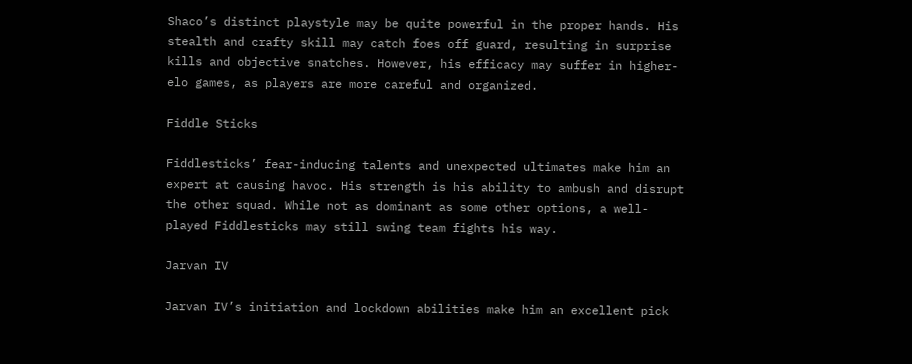Shaco’s distinct playstyle may be quite powerful in the proper hands. His stealth and crafty skill may catch foes off guard, resulting in surprise kills and objective snatches. However, his efficacy may suffer in higher-elo games, as players are more careful and organized.

Fiddle Sticks

Fiddlesticks’ fear-inducing talents and unexpected ultimates make him an expert at causing havoc. His strength is his ability to ambush and disrupt the other squad. While not as dominant as some other options, a well-played Fiddlesticks may still swing team fights his way.

Jarvan IV

Jarvan IV’s initiation and lockdown abilities make him an excellent pick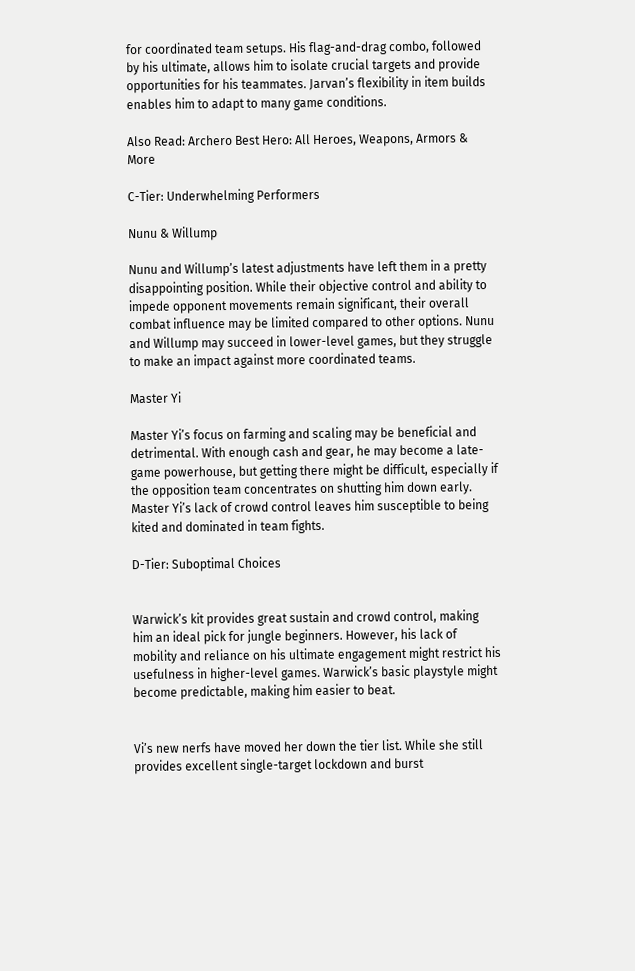for coordinated team setups. His flag-and-drag combo, followed by his ultimate, allows him to isolate crucial targets and provide opportunities for his teammates. Jarvan’s flexibility in item builds enables him to adapt to many game conditions.

Also Read: Archero Best Hero: All Heroes, Weapons, Armors & More

C-Tier: Underwhelming Performers

Nunu & Willump

Nunu and Willump’s latest adjustments have left them in a pretty disappointing position. While their objective control and ability to impede opponent movements remain significant, their overall combat influence may be limited compared to other options. Nunu and Willump may succeed in lower-level games, but they struggle to make an impact against more coordinated teams.

Master Yi

Master Yi’s focus on farming and scaling may be beneficial and detrimental. With enough cash and gear, he may become a late-game powerhouse, but getting there might be difficult, especially if the opposition team concentrates on shutting him down early. Master Yi’s lack of crowd control leaves him susceptible to being kited and dominated in team fights.

D-Tier: Suboptimal Choices


Warwick’s kit provides great sustain and crowd control, making him an ideal pick for jungle beginners. However, his lack of mobility and reliance on his ultimate engagement might restrict his usefulness in higher-level games. Warwick’s basic playstyle might become predictable, making him easier to beat.


Vi’s new nerfs have moved her down the tier list. While she still provides excellent single-target lockdown and burst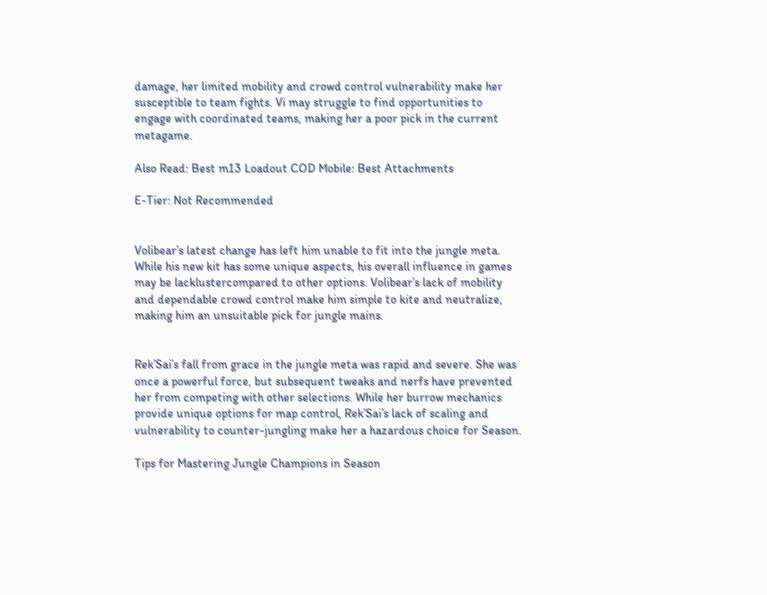damage, her limited mobility and crowd control vulnerability make her susceptible to team fights. Vi may struggle to find opportunities to engage with coordinated teams, making her a poor pick in the current metagame.

Also Read: Best m13 Loadout COD Mobile: Best Attachments

E-Tier: Not Recommended


Volibear’s latest change has left him unable to fit into the jungle meta. While his new kit has some unique aspects, his overall influence in games may be lacklustercompared to other options. Volibear’s lack of mobility and dependable crowd control make him simple to kite and neutralize, making him an unsuitable pick for jungle mains.


Rek’Sai’s fall from grace in the jungle meta was rapid and severe. She was once a powerful force, but subsequent tweaks and nerfs have prevented her from competing with other selections. While her burrow mechanics provide unique options for map control, Rek’Sai’s lack of scaling and vulnerability to counter-jungling make her a hazardous choice for Season.

Tips for Mastering Jungle Champions in Season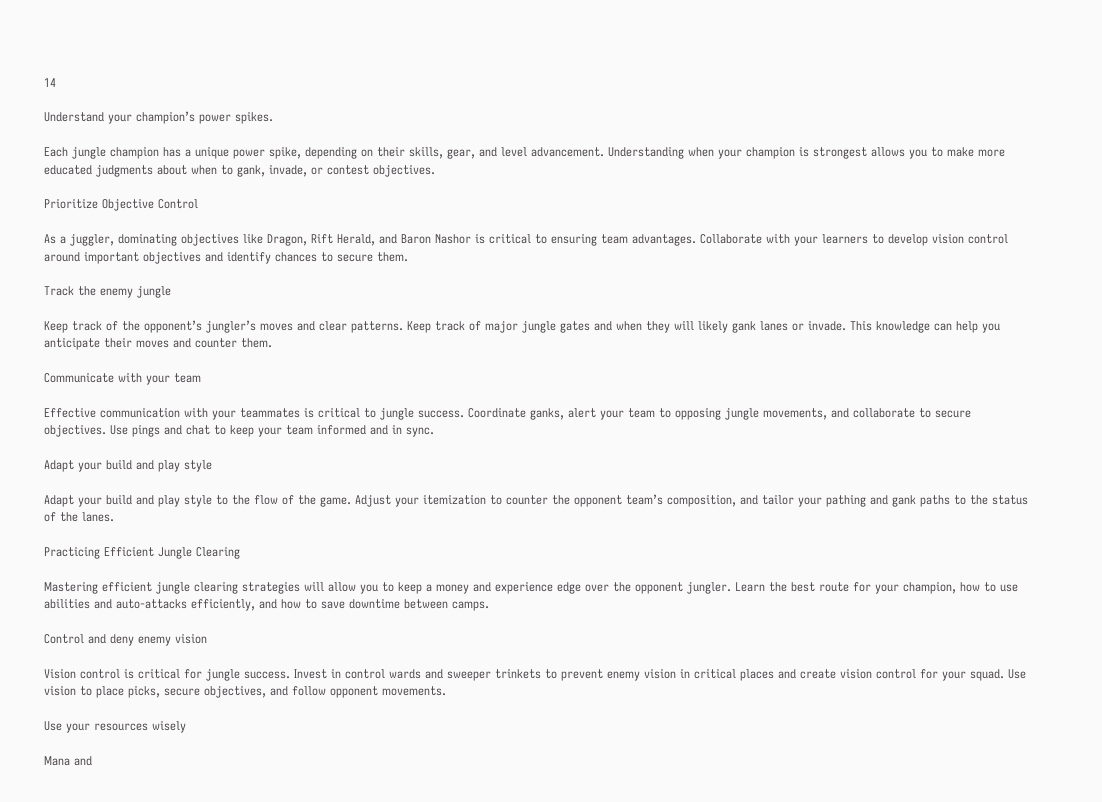14

Understand your champion’s power spikes.

Each jungle champion has a unique power spike, depending on their skills, gear, and level advancement. Understanding when your champion is strongest allows you to make more educated judgments about when to gank, invade, or contest objectives.

Prioritize Objective Control

As a juggler, dominating objectives like Dragon, Rift Herald, and Baron Nashor is critical to ensuring team advantages. Collaborate with your learners to develop vision control around important objectives and identify chances to secure them.

Track the enemy jungle

Keep track of the opponent’s jungler’s moves and clear patterns. Keep track of major jungle gates and when they will likely gank lanes or invade. This knowledge can help you anticipate their moves and counter them.

Communicate with your team

Effective communication with your teammates is critical to jungle success. Coordinate ganks, alert your team to opposing jungle movements, and collaborate to secure objectives. Use pings and chat to keep your team informed and in sync.

Adapt your build and play style

Adapt your build and play style to the flow of the game. Adjust your itemization to counter the opponent team’s composition, and tailor your pathing and gank paths to the status of the lanes.

Practicing Efficient Jungle Clearing

Mastering efficient jungle clearing strategies will allow you to keep a money and experience edge over the opponent jungler. Learn the best route for your champion, how to use abilities and auto-attacks efficiently, and how to save downtime between camps.

Control and deny enemy vision

Vision control is critical for jungle success. Invest in control wards and sweeper trinkets to prevent enemy vision in critical places and create vision control for your squad. Use vision to place picks, secure objectives, and follow opponent movements.

Use your resources wisely

Mana and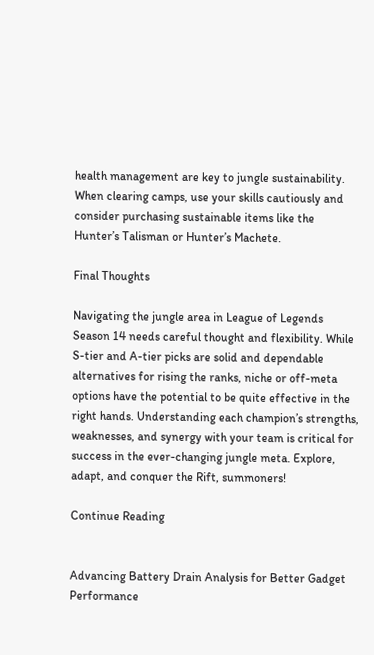health management are key to jungle sustainability. When clearing camps, use your skills cautiously and consider purchasing sustainable items like the Hunter’s Talisman or Hunter’s Machete.

Final Thoughts

Navigating the jungle area in League of Legends Season 14 needs careful thought and flexibility. While S-tier and A-tier picks are solid and dependable alternatives for rising the ranks, niche or off-meta options have the potential to be quite effective in the right hands. Understanding each champion’s strengths, weaknesses, and synergy with your team is critical for success in the ever-changing jungle meta. Explore, adapt, and conquer the Rift, summoners!

Continue Reading


Advancing Battery Drain Analysis for Better Gadget Performance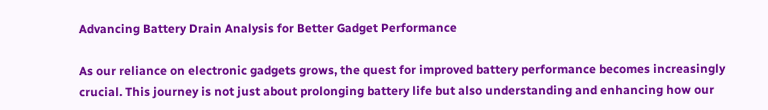Advancing Battery Drain Analysis for Better Gadget Performance

As our reliance on electronic gadgets grows, the quest for improved battery performance becomes increasingly crucial. This journey is not just about prolonging battery life but also understanding and enhancing how our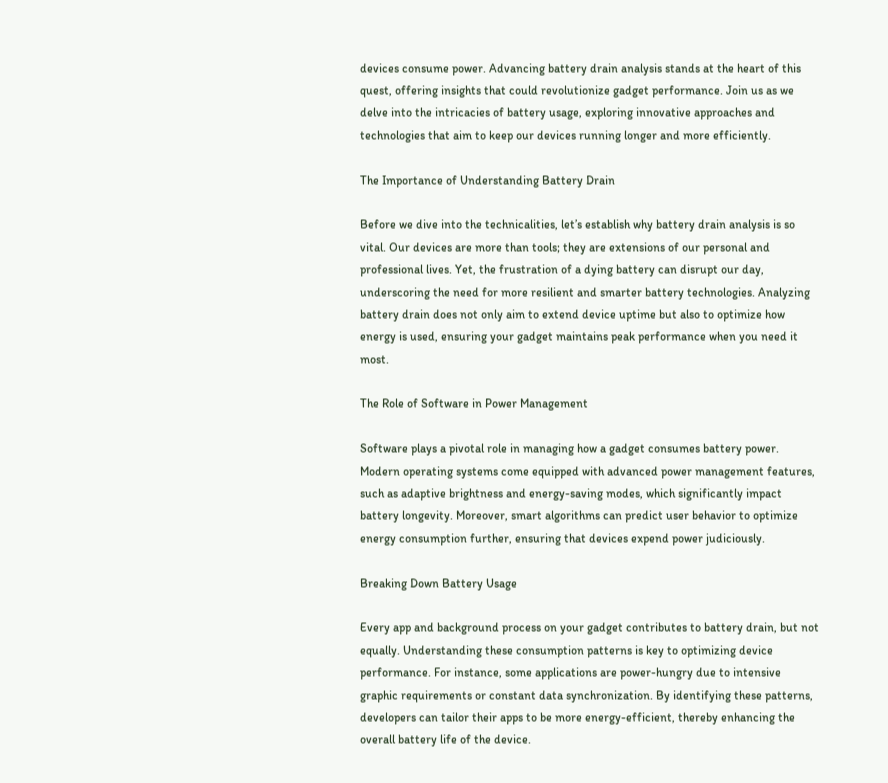devices consume power. Advancing battery drain analysis stands at the heart of this quest, offering insights that could revolutionize gadget performance. Join us as we delve into the intricacies of battery usage, exploring innovative approaches and technologies that aim to keep our devices running longer and more efficiently.

The Importance of Understanding Battery Drain

Before we dive into the technicalities, let’s establish why battery drain analysis is so vital. Our devices are more than tools; they are extensions of our personal and professional lives. Yet, the frustration of a dying battery can disrupt our day, underscoring the need for more resilient and smarter battery technologies. Analyzing battery drain does not only aim to extend device uptime but also to optimize how energy is used, ensuring your gadget maintains peak performance when you need it most.

The Role of Software in Power Management

Software plays a pivotal role in managing how a gadget consumes battery power. Modern operating systems come equipped with advanced power management features, such as adaptive brightness and energy-saving modes, which significantly impact battery longevity. Moreover, smart algorithms can predict user behavior to optimize energy consumption further, ensuring that devices expend power judiciously.

Breaking Down Battery Usage

Every app and background process on your gadget contributes to battery drain, but not equally. Understanding these consumption patterns is key to optimizing device performance. For instance, some applications are power-hungry due to intensive graphic requirements or constant data synchronization. By identifying these patterns, developers can tailor their apps to be more energy-efficient, thereby enhancing the overall battery life of the device.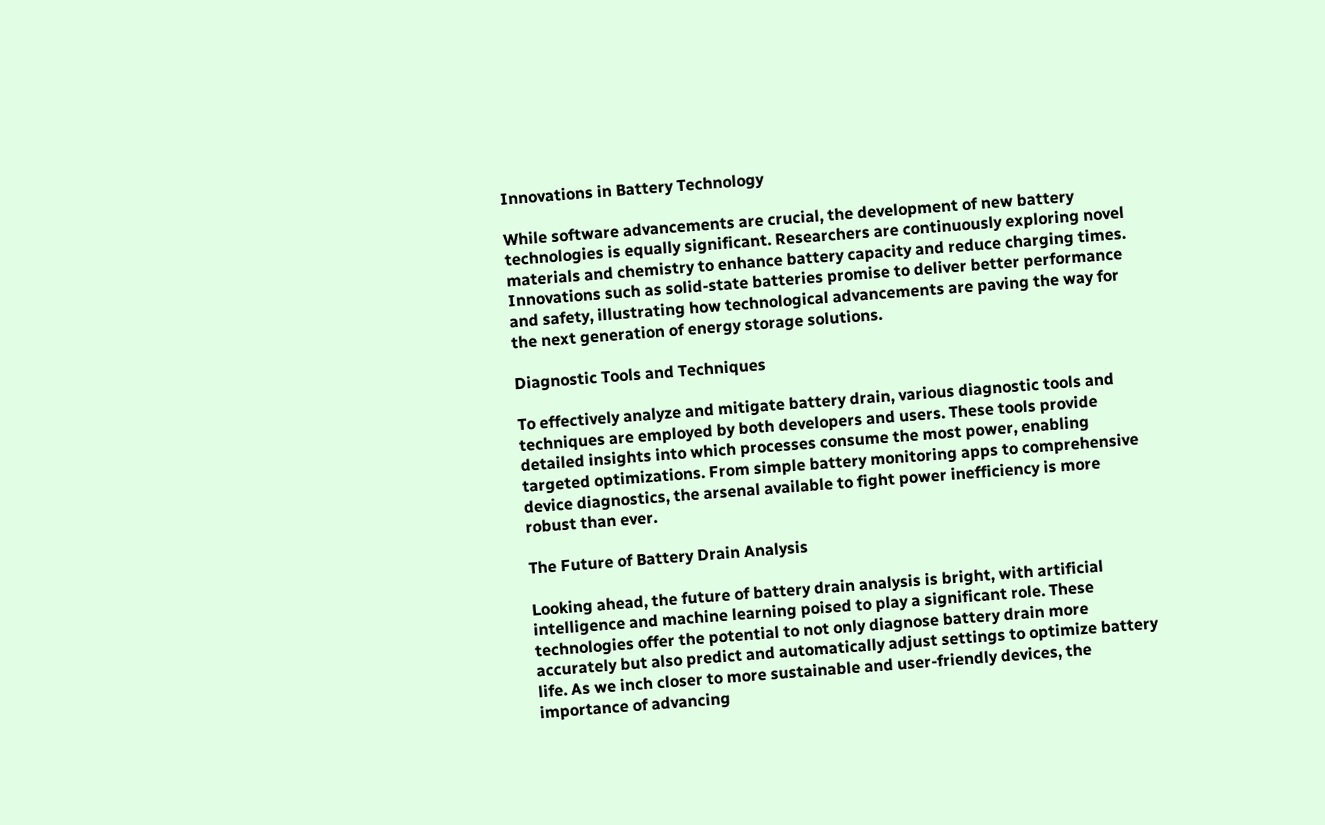Innovations in Battery Technology

While software advancements are crucial, the development of new battery technologies is equally significant. Researchers are continuously exploring novel materials and chemistry to enhance battery capacity and reduce charging times. Innovations such as solid-state batteries promise to deliver better performance and safety, illustrating how technological advancements are paving the way for the next generation of energy storage solutions.

Diagnostic Tools and Techniques

To effectively analyze and mitigate battery drain, various diagnostic tools and techniques are employed by both developers and users. These tools provide detailed insights into which processes consume the most power, enabling targeted optimizations. From simple battery monitoring apps to comprehensive device diagnostics, the arsenal available to fight power inefficiency is more robust than ever.

The Future of Battery Drain Analysis

Looking ahead, the future of battery drain analysis is bright, with artificial intelligence and machine learning poised to play a significant role. These technologies offer the potential to not only diagnose battery drain more accurately but also predict and automatically adjust settings to optimize battery life. As we inch closer to more sustainable and user-friendly devices, the importance of advancing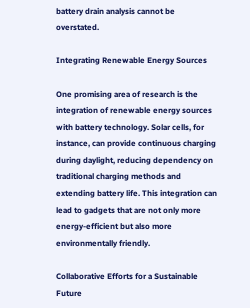battery drain analysis cannot be overstated.

Integrating Renewable Energy Sources

One promising area of research is the integration of renewable energy sources with battery technology. Solar cells, for instance, can provide continuous charging during daylight, reducing dependency on traditional charging methods and extending battery life. This integration can lead to gadgets that are not only more energy-efficient but also more environmentally friendly.

Collaborative Efforts for a Sustainable Future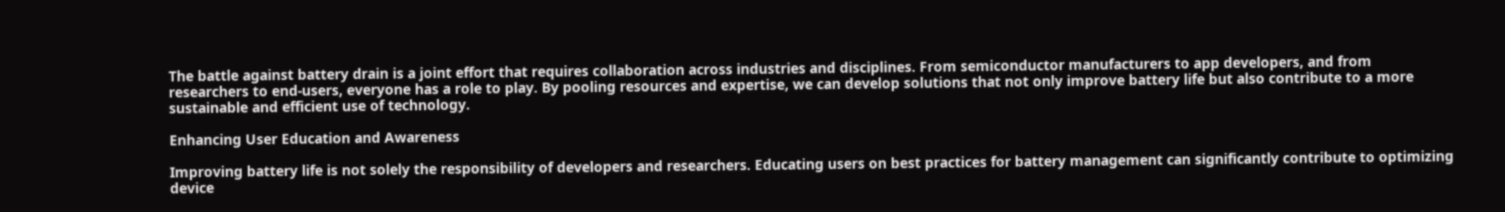The battle against battery drain is a joint effort that requires collaboration across industries and disciplines. From semiconductor manufacturers to app developers, and from researchers to end-users, everyone has a role to play. By pooling resources and expertise, we can develop solutions that not only improve battery life but also contribute to a more sustainable and efficient use of technology.

Enhancing User Education and Awareness

Improving battery life is not solely the responsibility of developers and researchers. Educating users on best practices for battery management can significantly contribute to optimizing device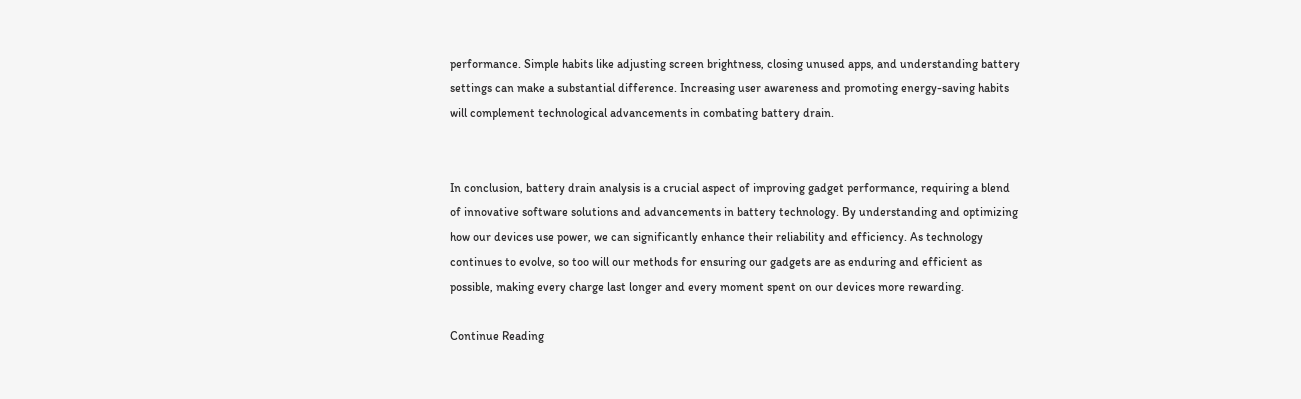performance. Simple habits like adjusting screen brightness, closing unused apps, and understanding battery settings can make a substantial difference. Increasing user awareness and promoting energy-saving habits will complement technological advancements in combating battery drain.


In conclusion, battery drain analysis is a crucial aspect of improving gadget performance, requiring a blend of innovative software solutions and advancements in battery technology. By understanding and optimizing how our devices use power, we can significantly enhance their reliability and efficiency. As technology continues to evolve, so too will our methods for ensuring our gadgets are as enduring and efficient as possible, making every charge last longer and every moment spent on our devices more rewarding.

Continue Reading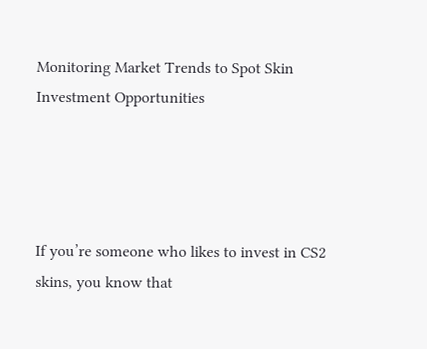Monitoring Market Trends to Spot Skin Investment Opportunities




If you’re someone who likes to invest in CS2 skins, you know that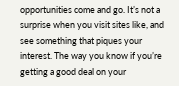opportunities come and go. It’s not a surprise when you visit sites like, and see something that piques your interest. The way you know if you’re getting a good deal on your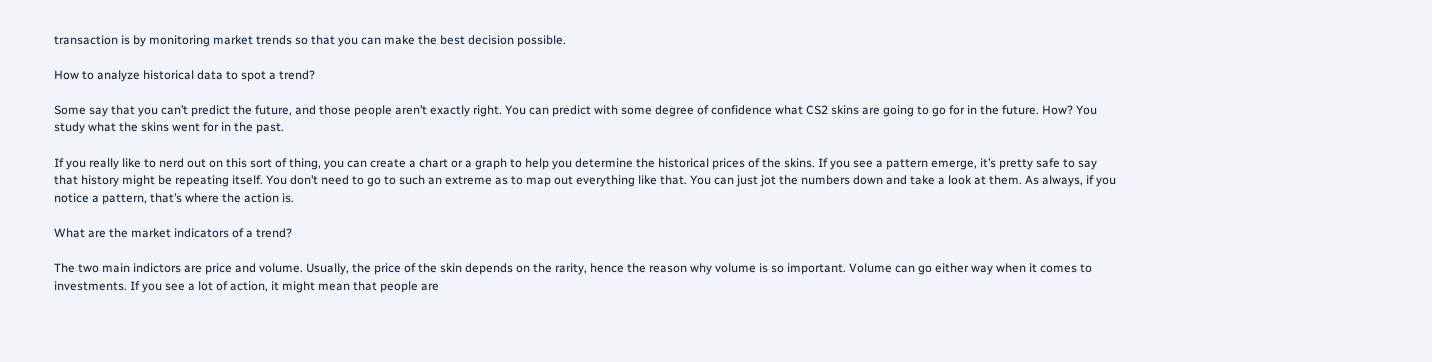transaction is by monitoring market trends so that you can make the best decision possible.

How to analyze historical data to spot a trend?

Some say that you can’t predict the future, and those people aren’t exactly right. You can predict with some degree of confidence what CS2 skins are going to go for in the future. How? You study what the skins went for in the past.

If you really like to nerd out on this sort of thing, you can create a chart or a graph to help you determine the historical prices of the skins. If you see a pattern emerge, it’s pretty safe to say that history might be repeating itself. You don’t need to go to such an extreme as to map out everything like that. You can just jot the numbers down and take a look at them. As always, if you notice a pattern, that’s where the action is.

What are the market indicators of a trend?

The two main indictors are price and volume. Usually, the price of the skin depends on the rarity, hence the reason why volume is so important. Volume can go either way when it comes to investments. If you see a lot of action, it might mean that people are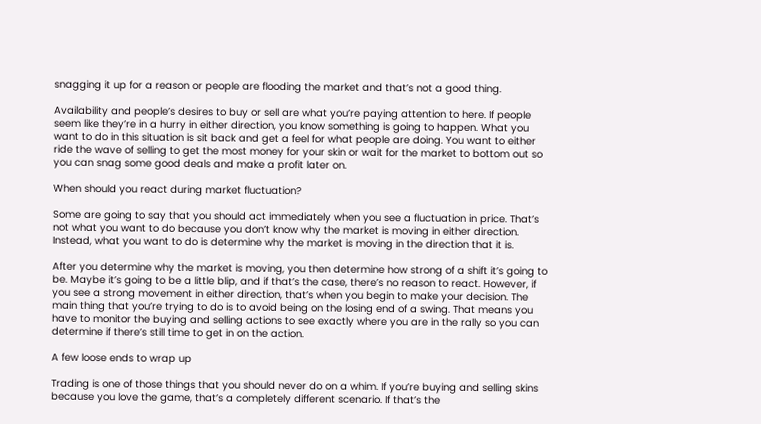snagging it up for a reason or people are flooding the market and that’s not a good thing.

Availability and people’s desires to buy or sell are what you’re paying attention to here. If people seem like they’re in a hurry in either direction, you know something is going to happen. What you want to do in this situation is sit back and get a feel for what people are doing. You want to either ride the wave of selling to get the most money for your skin or wait for the market to bottom out so you can snag some good deals and make a profit later on.

When should you react during market fluctuation?

Some are going to say that you should act immediately when you see a fluctuation in price. That’s not what you want to do because you don’t know why the market is moving in either direction. Instead, what you want to do is determine why the market is moving in the direction that it is.

After you determine why the market is moving, you then determine how strong of a shift it’s going to be. Maybe it’s going to be a little blip, and if that’s the case, there’s no reason to react. However, if you see a strong movement in either direction, that’s when you begin to make your decision. The main thing that you’re trying to do is to avoid being on the losing end of a swing. That means you have to monitor the buying and selling actions to see exactly where you are in the rally so you can determine if there’s still time to get in on the action.

A few loose ends to wrap up

Trading is one of those things that you should never do on a whim. If you’re buying and selling skins because you love the game, that’s a completely different scenario. If that’s the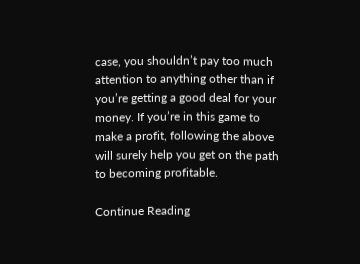case, you shouldn’t pay too much attention to anything other than if you’re getting a good deal for your money. If you’re in this game to make a profit, following the above will surely help you get on the path to becoming profitable.

Continue Reading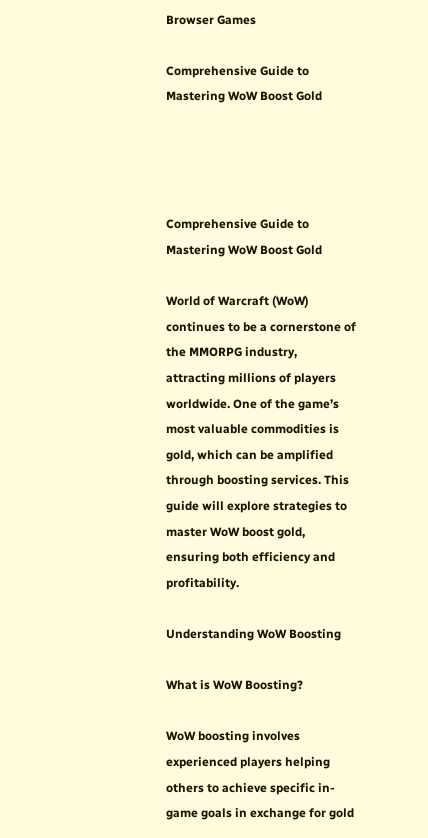Browser Games

Comprehensive Guide to Mastering WoW Boost Gold




Comprehensive Guide to Mastering WoW Boost Gold

World of Warcraft (WoW) continues to be a cornerstone of the MMORPG industry, attracting millions of players worldwide. One of the game’s most valuable commodities is gold, which can be amplified through boosting services. This guide will explore strategies to master WoW boost gold, ensuring both efficiency and profitability.

Understanding WoW Boosting

What is WoW Boosting?

WoW boosting involves experienced players helping others to achieve specific in-game goals in exchange for gold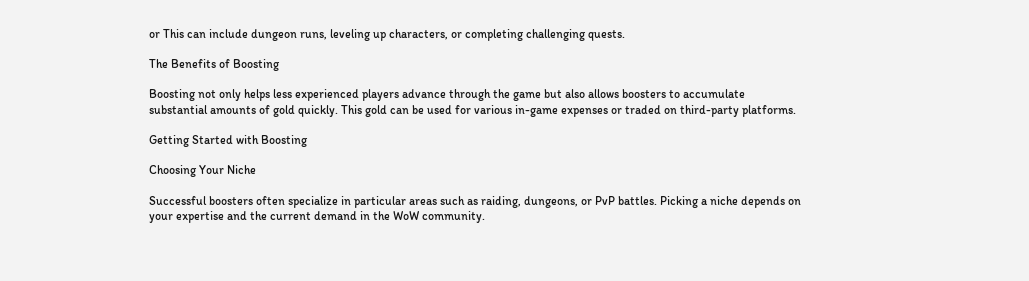or This can include dungeon runs, leveling up characters, or completing challenging quests.

The Benefits of Boosting

Boosting not only helps less experienced players advance through the game but also allows boosters to accumulate substantial amounts of gold quickly. This gold can be used for various in-game expenses or traded on third-party platforms.

Getting Started with Boosting

Choosing Your Niche

Successful boosters often specialize in particular areas such as raiding, dungeons, or PvP battles. Picking a niche depends on your expertise and the current demand in the WoW community.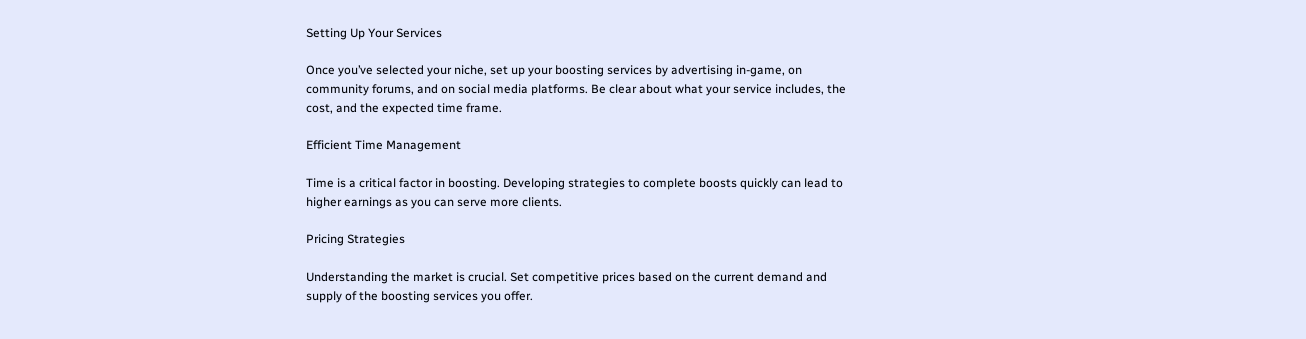Setting Up Your Services

Once you’ve selected your niche, set up your boosting services by advertising in-game, on community forums, and on social media platforms. Be clear about what your service includes, the cost, and the expected time frame.

Efficient Time Management

Time is a critical factor in boosting. Developing strategies to complete boosts quickly can lead to higher earnings as you can serve more clients.

Pricing Strategies

Understanding the market is crucial. Set competitive prices based on the current demand and supply of the boosting services you offer.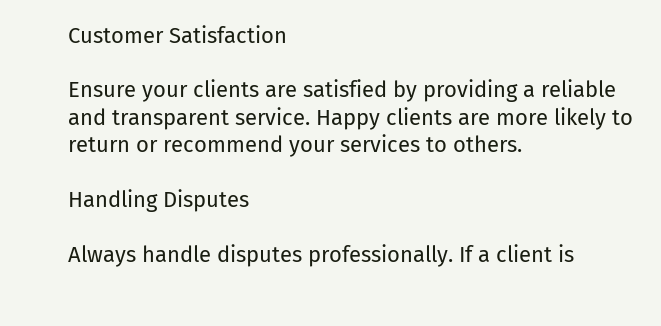Customer Satisfaction

Ensure your clients are satisfied by providing a reliable and transparent service. Happy clients are more likely to return or recommend your services to others.

Handling Disputes

Always handle disputes professionally. If a client is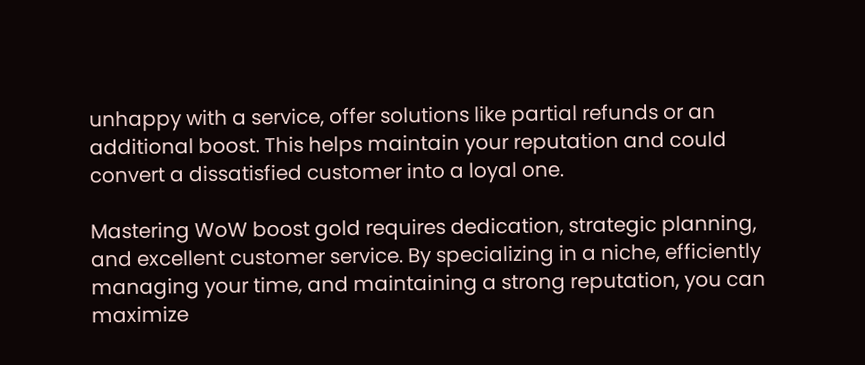unhappy with a service, offer solutions like partial refunds or an additional boost. This helps maintain your reputation and could convert a dissatisfied customer into a loyal one.

Mastering WoW boost gold requires dedication, strategic planning, and excellent customer service. By specializing in a niche, efficiently managing your time, and maintaining a strong reputation, you can maximize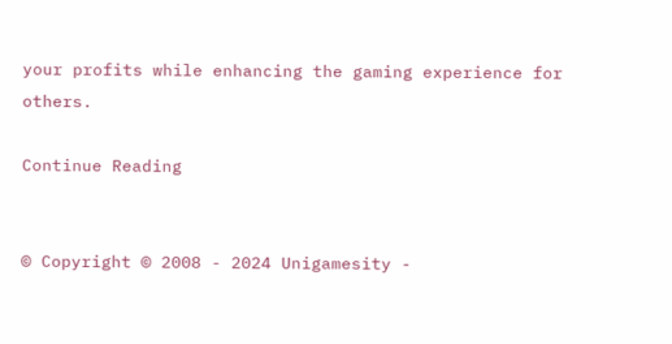your profits while enhancing the gaming experience for others.

Continue Reading


© Copyright © 2008 - 2024 Unigamesity -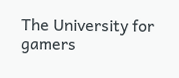The University for gamers